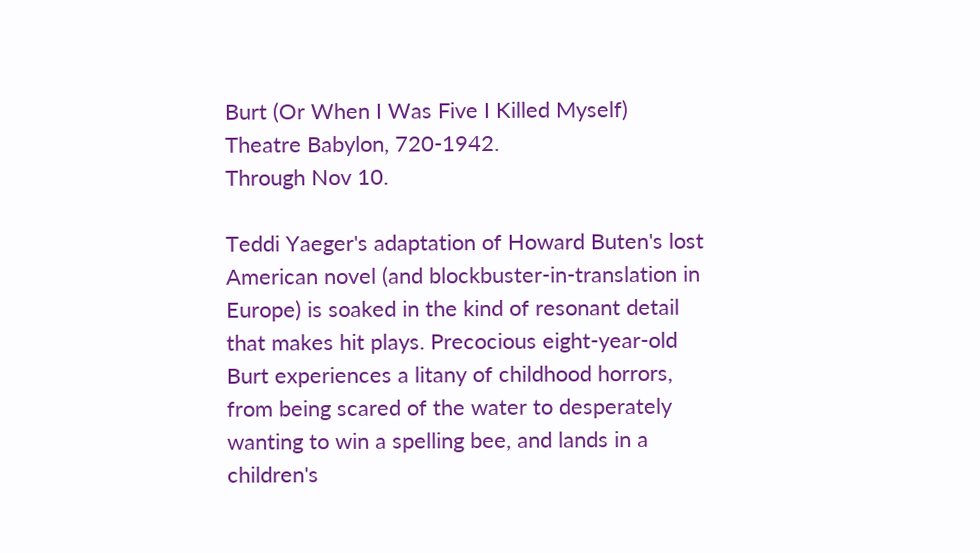Burt (Or When I Was Five I Killed Myself)
Theatre Babylon, 720-1942.
Through Nov 10.

Teddi Yaeger's adaptation of Howard Buten's lost American novel (and blockbuster-in-translation in Europe) is soaked in the kind of resonant detail that makes hit plays. Precocious eight-year-old Burt experiences a litany of childhood horrors, from being scared of the water to desperately wanting to win a spelling bee, and lands in a children's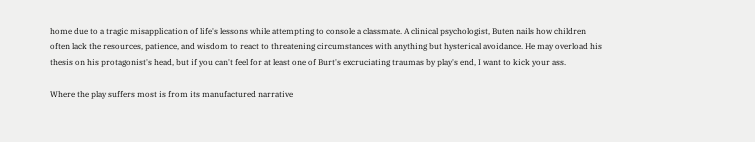home due to a tragic misapplication of life's lessons while attempting to console a classmate. A clinical psychologist, Buten nails how children often lack the resources, patience, and wisdom to react to threatening circumstances with anything but hysterical avoidance. He may overload his thesis on his protagonist's head, but if you can't feel for at least one of Burt's excruciating traumas by play's end, I want to kick your ass.

Where the play suffers most is from its manufactured narrative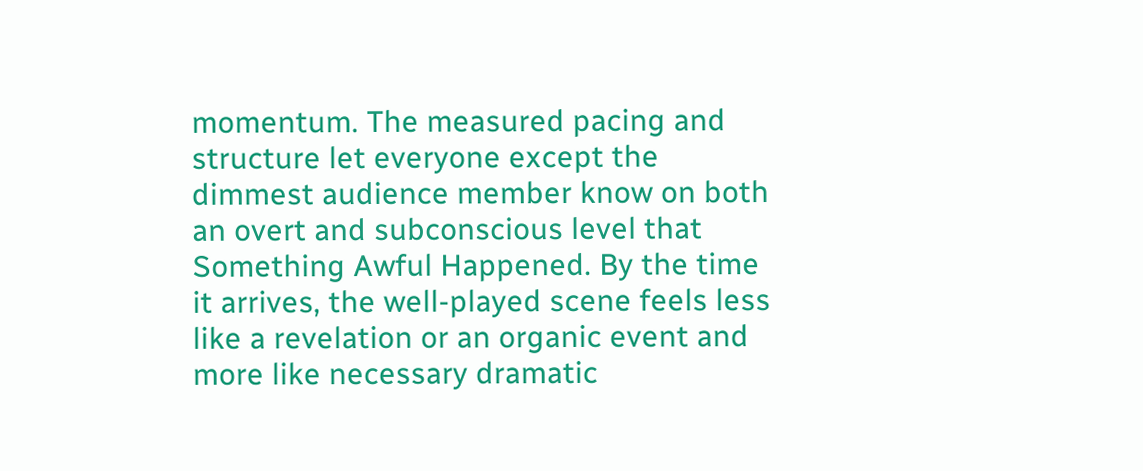momentum. The measured pacing and structure let everyone except the dimmest audience member know on both an overt and subconscious level that Something Awful Happened. By the time it arrives, the well-played scene feels less like a revelation or an organic event and more like necessary dramatic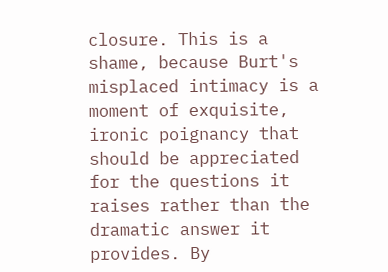closure. This is a shame, because Burt's misplaced intimacy is a moment of exquisite, ironic poignancy that should be appreciated for the questions it raises rather than the dramatic answer it provides. By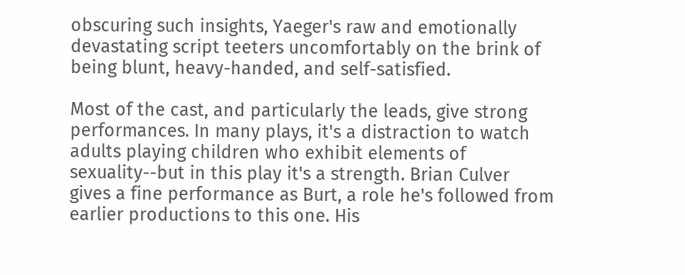obscuring such insights, Yaeger's raw and emotionally devastating script teeters uncomfortably on the brink of being blunt, heavy-handed, and self-satisfied.

Most of the cast, and particularly the leads, give strong performances. In many plays, it's a distraction to watch adults playing children who exhibit elements of sexuality--but in this play it's a strength. Brian Culver gives a fine performance as Burt, a role he's followed from earlier productions to this one. His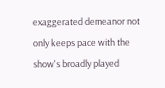exaggerated demeanor not only keeps pace with the show's broadly played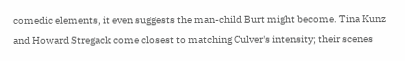comedic elements, it even suggests the man-child Burt might become. Tina Kunz and Howard Stregack come closest to matching Culver's intensity; their scenes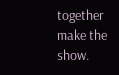together make the show.